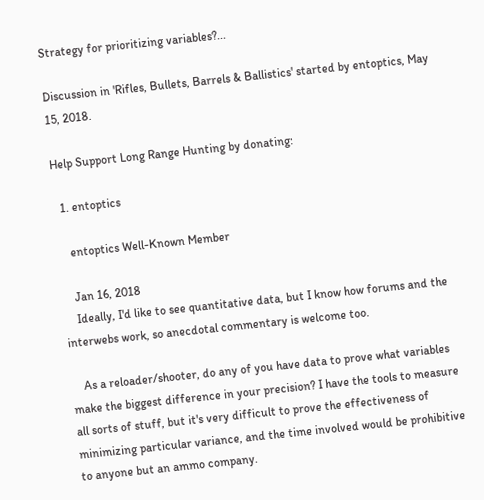Strategy for prioritizing variables?...

Discussion in 'Rifles, Bullets, Barrels & Ballistics' started by entoptics, May 15, 2018.

Help Support Long Range Hunting by donating:

  1. entoptics

    entoptics Well-Known Member

    Jan 16, 2018
    Ideally, I'd like to see quantitative data, but I know how forums and the interwebs work, so anecdotal commentary is welcome too.

    As a reloader/shooter, do any of you have data to prove what variables make the biggest difference in your precision? I have the tools to measure all sorts of stuff, but it's very difficult to prove the effectiveness of minimizing particular variance, and the time involved would be prohibitive to anyone but an ammo company.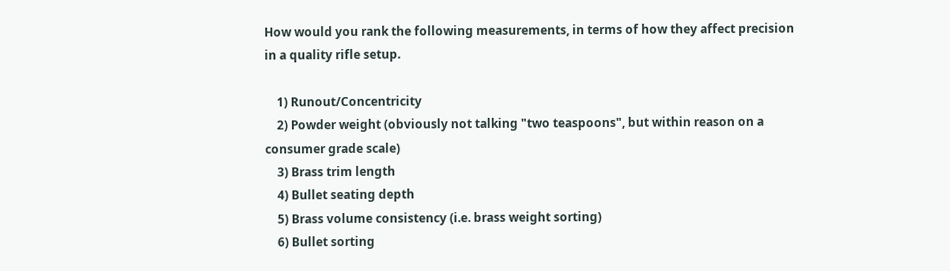How would you rank the following measurements, in terms of how they affect precision in a quality rifle setup.

    1) Runout/Concentricity
    2) Powder weight (obviously not talking "two teaspoons", but within reason on a consumer grade scale)
    3) Brass trim length
    4) Bullet seating depth
    5) Brass volume consistency (i.e. brass weight sorting)
    6) Bullet sorting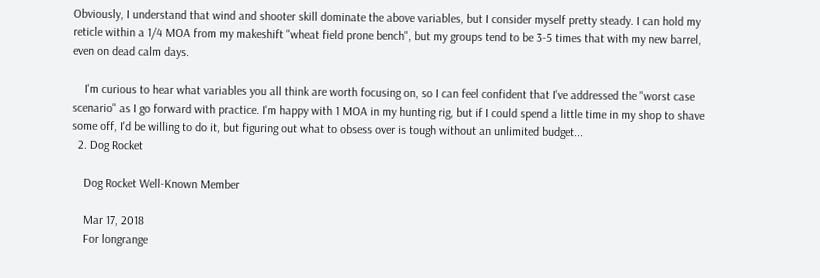Obviously, I understand that wind and shooter skill dominate the above variables, but I consider myself pretty steady. I can hold my reticle within a 1/4 MOA from my makeshift "wheat field prone bench", but my groups tend to be 3-5 times that with my new barrel, even on dead calm days.

    I'm curious to hear what variables you all think are worth focusing on, so I can feel confident that I've addressed the "worst case scenario" as I go forward with practice. I'm happy with 1 MOA in my hunting rig, but if I could spend a little time in my shop to shave some off, I'd be willing to do it, but figuring out what to obsess over is tough without an unlimited budget...
  2. Dog Rocket

    Dog Rocket Well-Known Member

    Mar 17, 2018
    For longrange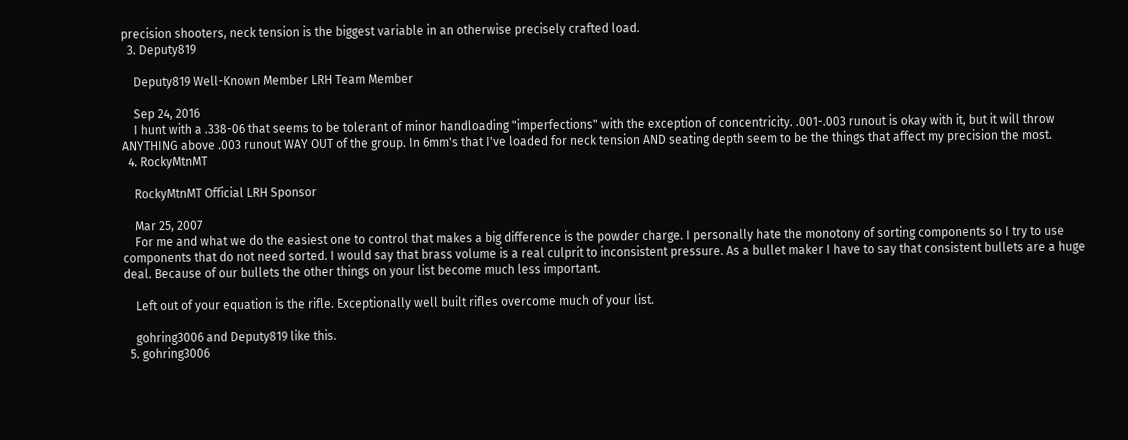precision shooters, neck tension is the biggest variable in an otherwise precisely crafted load.
  3. Deputy819

    Deputy819 Well-Known Member LRH Team Member

    Sep 24, 2016
    I hunt with a .338-06 that seems to be tolerant of minor handloading "imperfections" with the exception of concentricity. .001-.003 runout is okay with it, but it will throw ANYTHING above .003 runout WAY OUT of the group. In 6mm's that I've loaded for neck tension AND seating depth seem to be the things that affect my precision the most.
  4. RockyMtnMT

    RockyMtnMT Official LRH Sponsor

    Mar 25, 2007
    For me and what we do the easiest one to control that makes a big difference is the powder charge. I personally hate the monotony of sorting components so I try to use components that do not need sorted. I would say that brass volume is a real culprit to inconsistent pressure. As a bullet maker I have to say that consistent bullets are a huge deal. Because of our bullets the other things on your list become much less important.

    Left out of your equation is the rifle. Exceptionally well built rifles overcome much of your list.

    gohring3006 and Deputy819 like this.
  5. gohring3006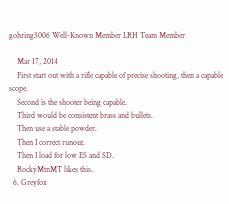gohring3006 Well-Known Member LRH Team Member

    Mar 17, 2014
    First start out with a rifle capable of precise shooting, then a capable scope.
    Second is the shooter being capable.
    Third would be consistent brass and bullets.
    Then use a stable powder.
    Then I correct runout.
    Then I load for low ES and SD.
    RockyMtnMT likes this.
  6. Greyfox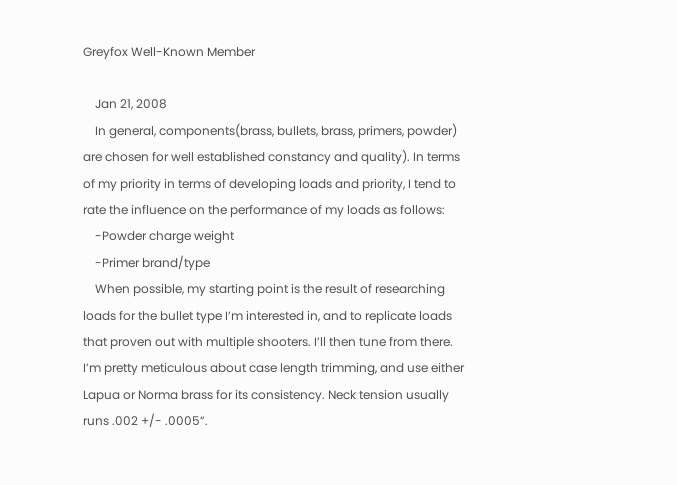Greyfox Well-Known Member

    Jan 21, 2008
    In general, components(brass, bullets, brass, primers, powder) are chosen for well established constancy and quality). In terms of my priority in terms of developing loads and priority, I tend to rate the influence on the performance of my loads as follows:
    -Powder charge weight
    -Primer brand/type
    When possible, my starting point is the result of researching loads for the bullet type I’m interested in, and to replicate loads that proven out with multiple shooters. I’ll then tune from there. I’m pretty meticulous about case length trimming, and use either Lapua or Norma brass for its consistency. Neck tension usually runs .002 +/- .0005”.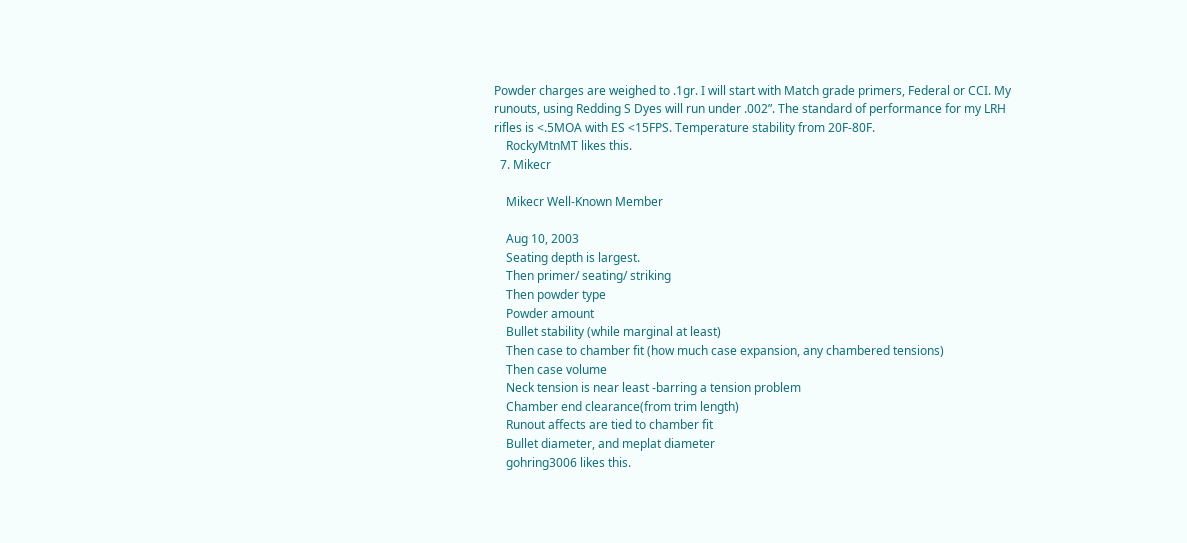Powder charges are weighed to .1gr. I will start with Match grade primers, Federal or CCI. My runouts, using Redding S Dyes will run under .002”. The standard of performance for my LRH rifles is <.5MOA with ES <15FPS. Temperature stability from 20F-80F.
    RockyMtnMT likes this.
  7. Mikecr

    Mikecr Well-Known Member

    Aug 10, 2003
    Seating depth is largest.
    Then primer/ seating/ striking
    Then powder type
    Powder amount
    Bullet stability (while marginal at least)
    Then case to chamber fit (how much case expansion, any chambered tensions)
    Then case volume
    Neck tension is near least -barring a tension problem
    Chamber end clearance(from trim length)
    Runout affects are tied to chamber fit
    Bullet diameter, and meplat diameter
    gohring3006 likes this.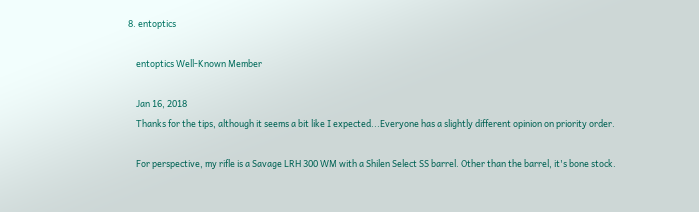8. entoptics

    entoptics Well-Known Member

    Jan 16, 2018
    Thanks for the tips, although it seems a bit like I expected...Everyone has a slightly different opinion on priority order.

    For perspective, my rifle is a Savage LRH 300 WM with a Shilen Select SS barrel. Other than the barrel, it's bone stock.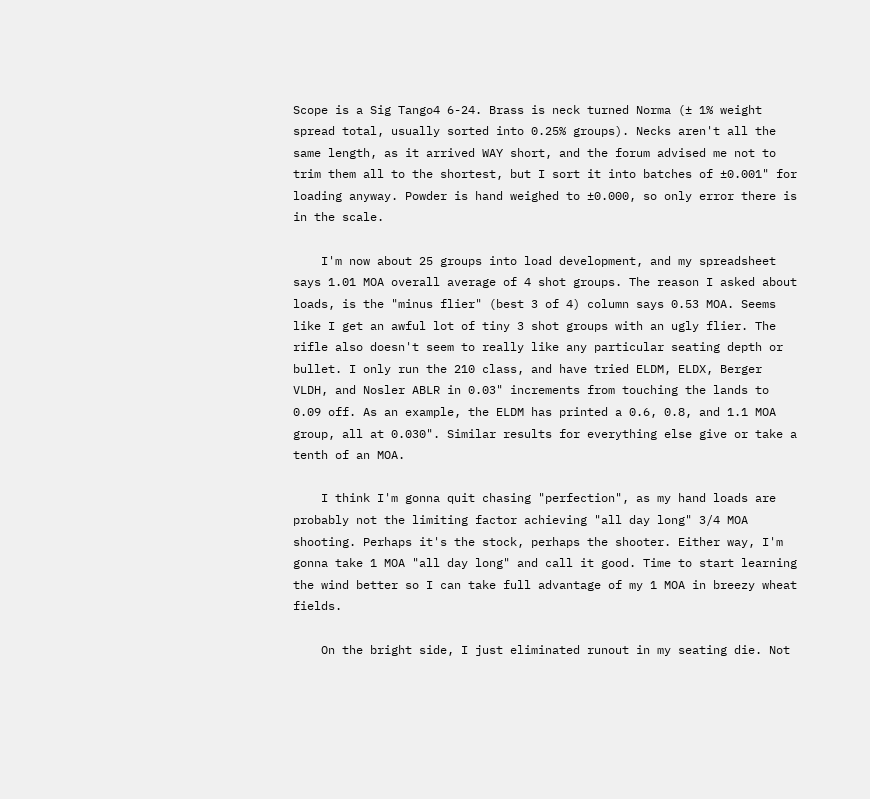Scope is a Sig Tango4 6-24. Brass is neck turned Norma (± 1% weight spread total, usually sorted into 0.25% groups). Necks aren't all the same length, as it arrived WAY short, and the forum advised me not to trim them all to the shortest, but I sort it into batches of ±0.001" for loading anyway. Powder is hand weighed to ±0.000, so only error there is in the scale.

    I'm now about 25 groups into load development, and my spreadsheet says 1.01 MOA overall average of 4 shot groups. The reason I asked about loads, is the "minus flier" (best 3 of 4) column says 0.53 MOA. Seems like I get an awful lot of tiny 3 shot groups with an ugly flier. The rifle also doesn't seem to really like any particular seating depth or bullet. I only run the 210 class, and have tried ELDM, ELDX, Berger VLDH, and Nosler ABLR in 0.03" increments from touching the lands to 0.09 off. As an example, the ELDM has printed a 0.6, 0.8, and 1.1 MOA group, all at 0.030". Similar results for everything else give or take a tenth of an MOA.

    I think I'm gonna quit chasing "perfection", as my hand loads are probably not the limiting factor achieving "all day long" 3/4 MOA shooting. Perhaps it's the stock, perhaps the shooter. Either way, I'm gonna take 1 MOA "all day long" and call it good. Time to start learning the wind better so I can take full advantage of my 1 MOA in breezy wheat fields.

    On the bright side, I just eliminated runout in my seating die. Not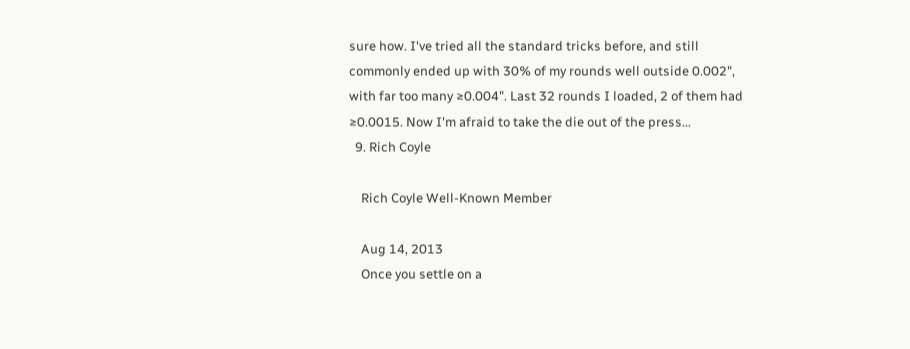sure how. I've tried all the standard tricks before, and still commonly ended up with 30% of my rounds well outside 0.002", with far too many ≥0.004". Last 32 rounds I loaded, 2 of them had ≥0.0015. Now I'm afraid to take the die out of the press...
  9. Rich Coyle

    Rich Coyle Well-Known Member

    Aug 14, 2013
    Once you settle on a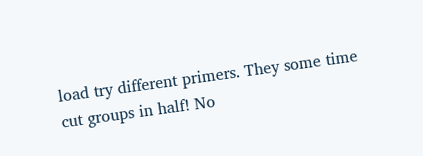load try different primers. They some time cut groups in half! No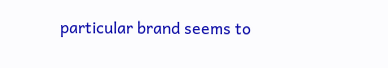particular brand seems to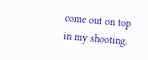come out on top in my shooting.